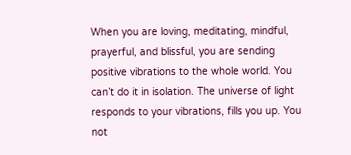When you are loving, meditating, mindful, prayerful, and blissful, you are sending positive vibrations to the whole world. You can’t do it in isolation. The universe of light responds to your vibrations, fills you up. You not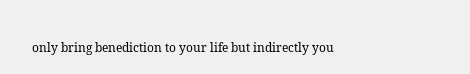only bring benediction to your life but indirectly you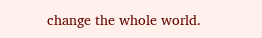change the whole world.